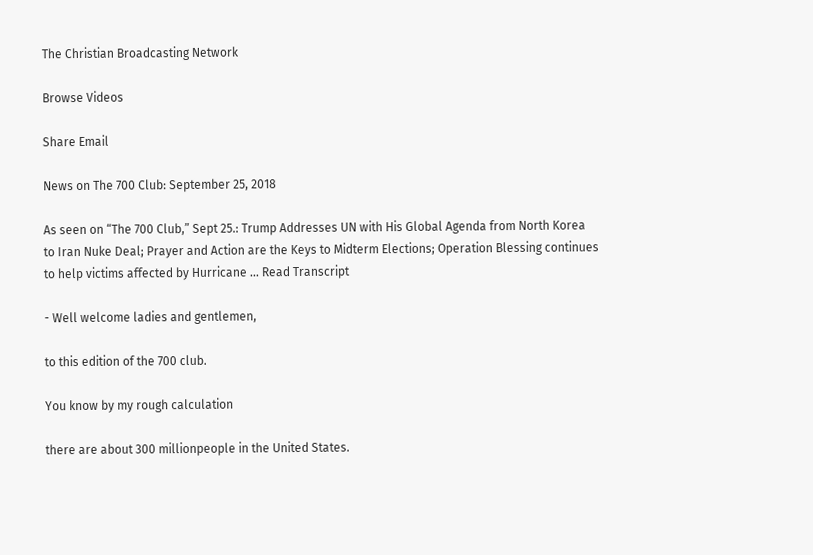The Christian Broadcasting Network

Browse Videos

Share Email

News on The 700 Club: September 25, 2018

As seen on “The 700 Club,” Sept 25.: Trump Addresses UN with His Global Agenda from North Korea to Iran Nuke Deal; Prayer and Action are the Keys to Midterm Elections; Operation Blessing continues to help victims affected by Hurricane ... Read Transcript

- Well welcome ladies and gentlemen,

to this edition of the 700 club.

You know by my rough calculation

there are about 300 millionpeople in the United States.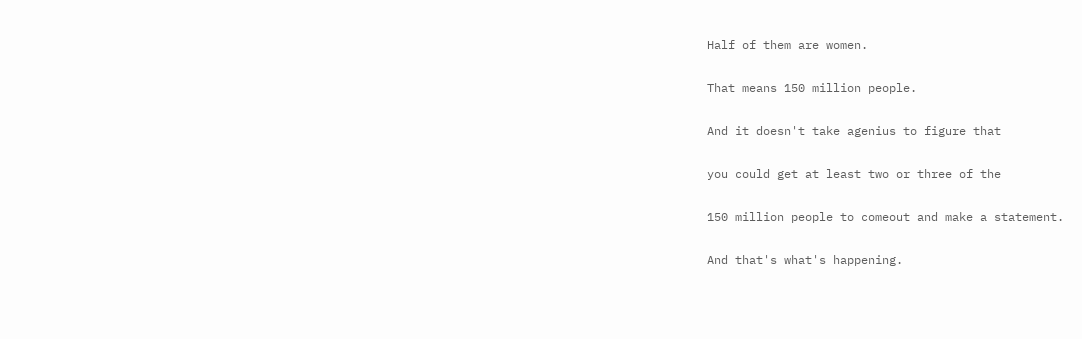Half of them are women.

That means 150 million people.

And it doesn't take agenius to figure that

you could get at least two or three of the

150 million people to comeout and make a statement.

And that's what's happening.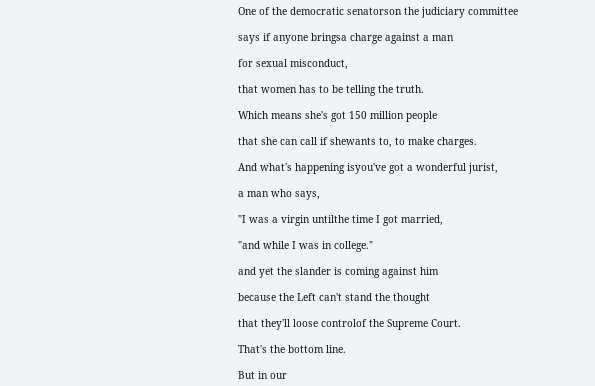One of the democratic senatorson the judiciary committee

says if anyone bringsa charge against a man

for sexual misconduct,

that women has to be telling the truth.

Which means she's got 150 million people

that she can call if shewants to, to make charges.

And what's happening isyou've got a wonderful jurist,

a man who says,

"I was a virgin untilthe time I got married,

"and while I was in college."

and yet the slander is coming against him

because the Left can't stand the thought

that they'll loose controlof the Supreme Court.

That's the bottom line.

But in our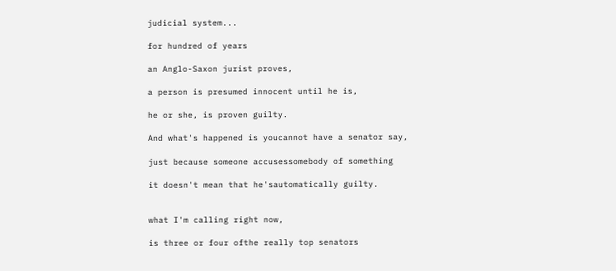judicial system...

for hundred of years

an Anglo-Saxon jurist proves,

a person is presumed innocent until he is,

he or she, is proven guilty.

And what's happened is youcannot have a senator say,

just because someone accusessomebody of something

it doesn't mean that he'sautomatically guilty.


what I'm calling right now,

is three or four ofthe really top senators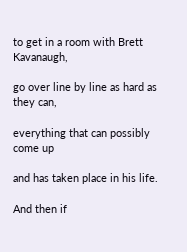to get in a room with Brett Kavanaugh,

go over line by line as hard as they can,

everything that can possibly come up

and has taken place in his life.

And then if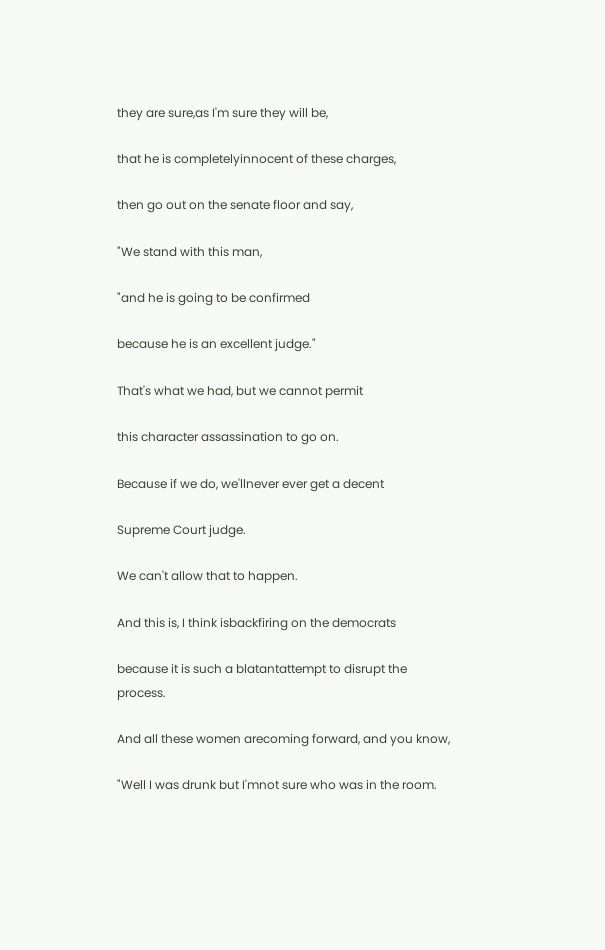they are sure,as I'm sure they will be,

that he is completelyinnocent of these charges,

then go out on the senate floor and say,

"We stand with this man,

"and he is going to be confirmed

because he is an excellent judge."

That's what we had, but we cannot permit

this character assassination to go on.

Because if we do, we'llnever ever get a decent

Supreme Court judge.

We can't allow that to happen.

And this is, I think isbackfiring on the democrats

because it is such a blatantattempt to disrupt the process.

And all these women arecoming forward, and you know,

"Well I was drunk but I'mnot sure who was in the room.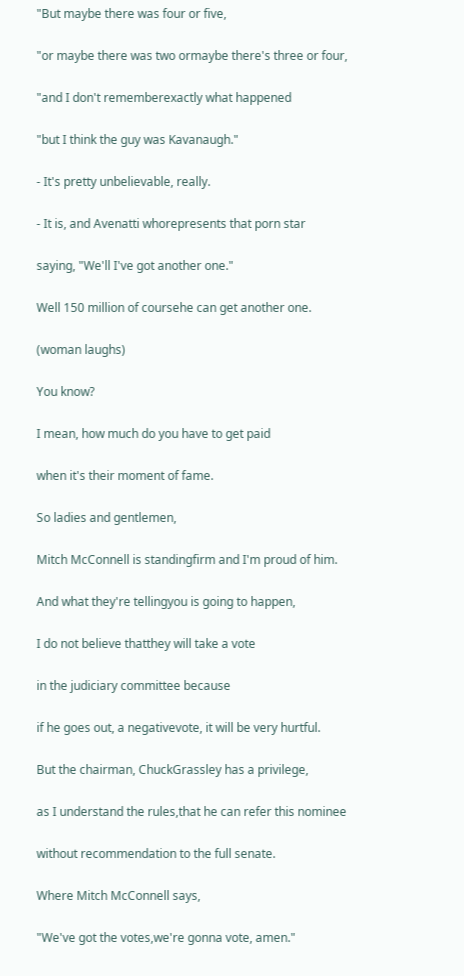"But maybe there was four or five,

"or maybe there was two ormaybe there's three or four,

"and I don't rememberexactly what happened

"but I think the guy was Kavanaugh."

- It's pretty unbelievable, really.

- It is, and Avenatti whorepresents that porn star

saying, "We'll I've got another one."

Well 150 million of coursehe can get another one.

(woman laughs)

You know?

I mean, how much do you have to get paid

when it's their moment of fame.

So ladies and gentlemen,

Mitch McConnell is standingfirm and I'm proud of him.

And what they're tellingyou is going to happen,

I do not believe thatthey will take a vote

in the judiciary committee because

if he goes out, a negativevote, it will be very hurtful.

But the chairman, ChuckGrassley has a privilege,

as I understand the rules,that he can refer this nominee

without recommendation to the full senate.

Where Mitch McConnell says,

"We've got the votes,we're gonna vote, amen."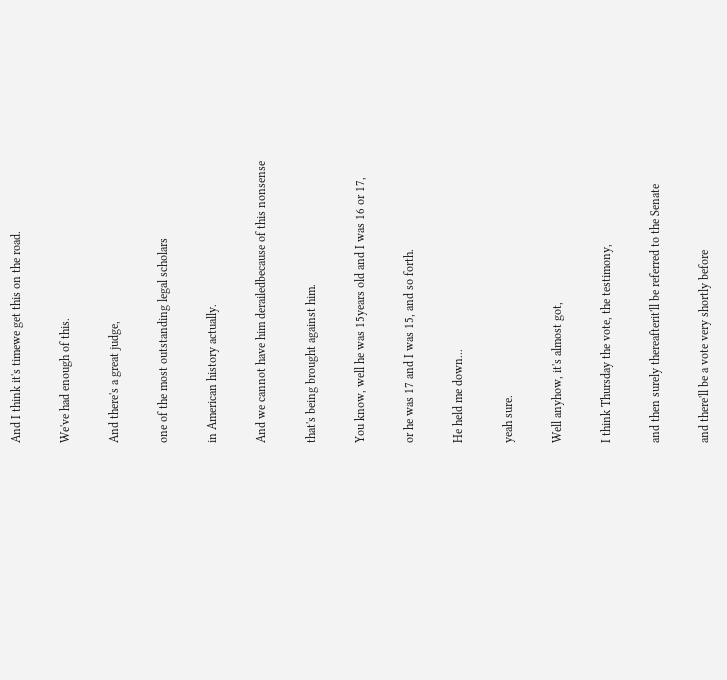And I think it's timewe get this on the road.

We've had enough of this.

And there's a great judge,

one of the most outstanding legal scholars

in American history actually.

And we cannot have him derailedbecause of this nonsense

that's being brought against him.

You know, well he was 15years old and I was 16 or 17,

or he was 17 and I was 15, and so forth.

He held me down...

yeah sure.

Well anyhow, it's almost got,

I think Thursday the vote, the testimony,

and then surely thereafterit'll be referred to the Senate

and there'll be a vote very shortly before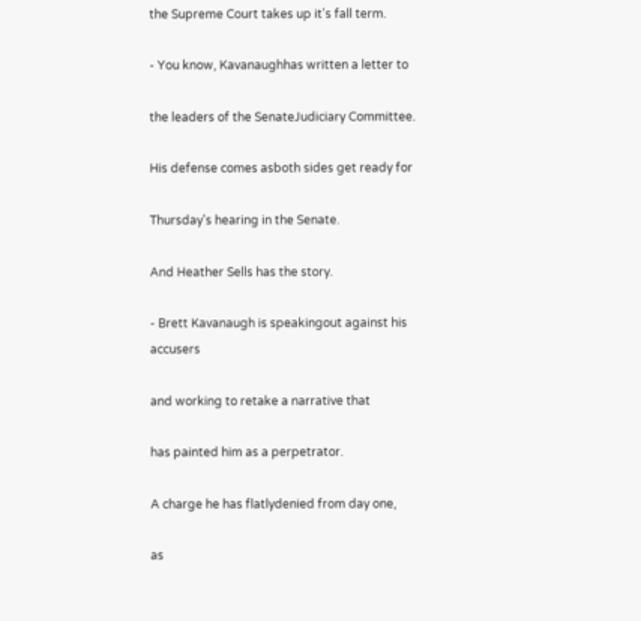the Supreme Court takes up it's fall term.

- You know, Kavanaughhas written a letter to

the leaders of the SenateJudiciary Committee.

His defense comes asboth sides get ready for

Thursday's hearing in the Senate.

And Heather Sells has the story.

- Brett Kavanaugh is speakingout against his accusers

and working to retake a narrative that

has painted him as a perpetrator.

A charge he has flatlydenied from day one,

as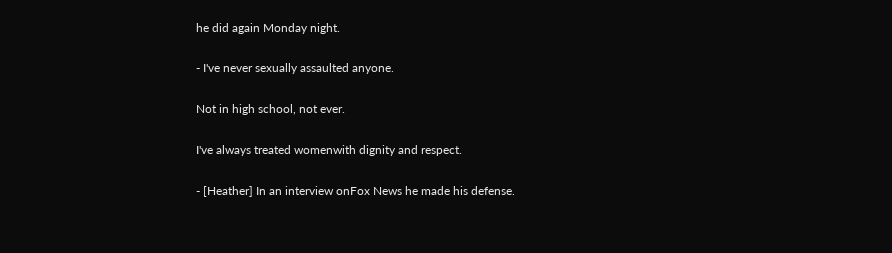he did again Monday night.

- I've never sexually assaulted anyone.

Not in high school, not ever.

I've always treated womenwith dignity and respect.

- [Heather] In an interview onFox News he made his defense.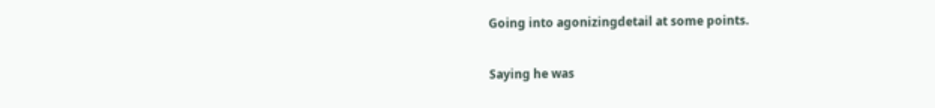Going into agonizingdetail at some points.

Saying he was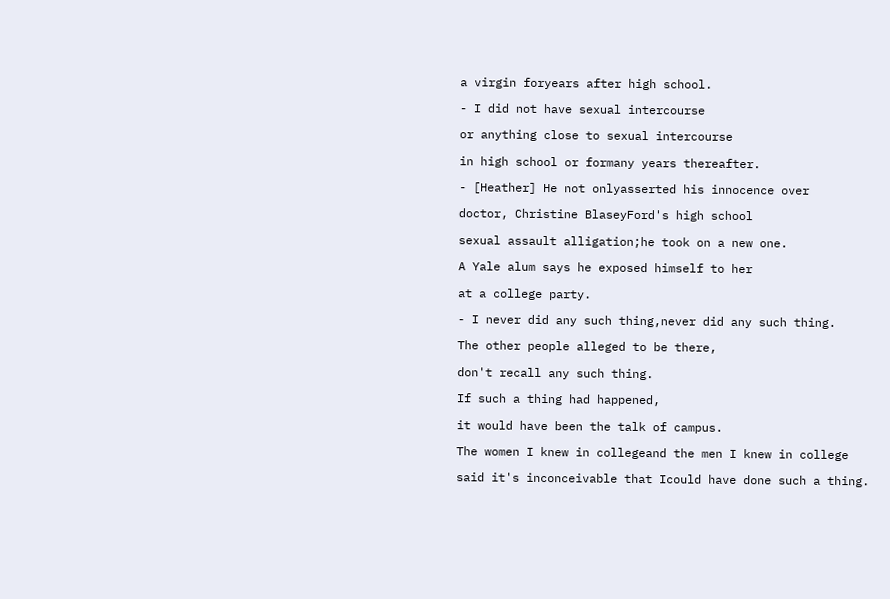a virgin foryears after high school.

- I did not have sexual intercourse

or anything close to sexual intercourse

in high school or formany years thereafter.

- [Heather] He not onlyasserted his innocence over

doctor, Christine BlaseyFord's high school

sexual assault alligation;he took on a new one.

A Yale alum says he exposed himself to her

at a college party.

- I never did any such thing,never did any such thing.

The other people alleged to be there,

don't recall any such thing.

If such a thing had happened,

it would have been the talk of campus.

The women I knew in collegeand the men I knew in college

said it's inconceivable that Icould have done such a thing.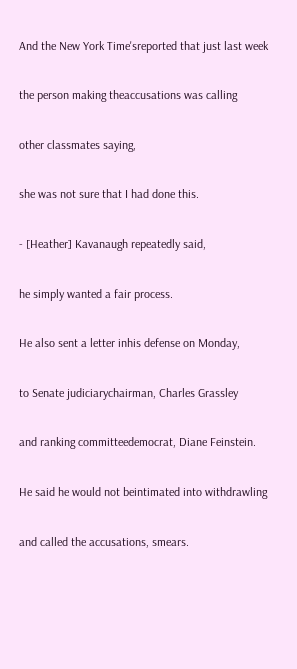And the New York Time'sreported that just last week

the person making theaccusations was calling

other classmates saying,

she was not sure that I had done this.

- [Heather] Kavanaugh repeatedly said,

he simply wanted a fair process.

He also sent a letter inhis defense on Monday,

to Senate judiciarychairman, Charles Grassley

and ranking committeedemocrat, Diane Feinstein.

He said he would not beintimated into withdrawling

and called the accusations, smears.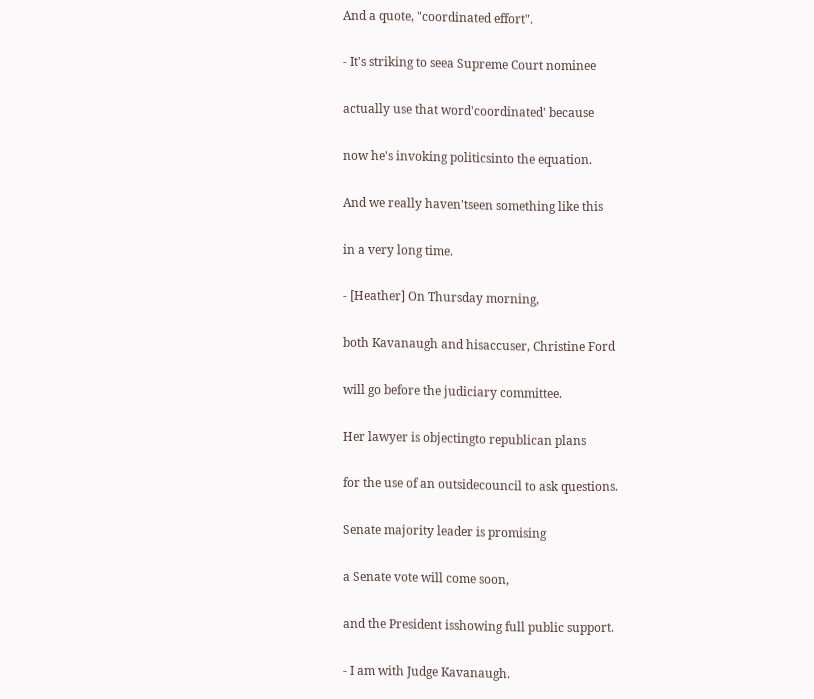And a quote, "coordinated effort".

- It's striking to seea Supreme Court nominee

actually use that word'coordinated' because

now he's invoking politicsinto the equation.

And we really haven'tseen something like this

in a very long time.

- [Heather] On Thursday morning,

both Kavanaugh and hisaccuser, Christine Ford

will go before the judiciary committee.

Her lawyer is objectingto republican plans

for the use of an outsidecouncil to ask questions.

Senate majority leader is promising

a Senate vote will come soon,

and the President isshowing full public support.

- I am with Judge Kavanaugh.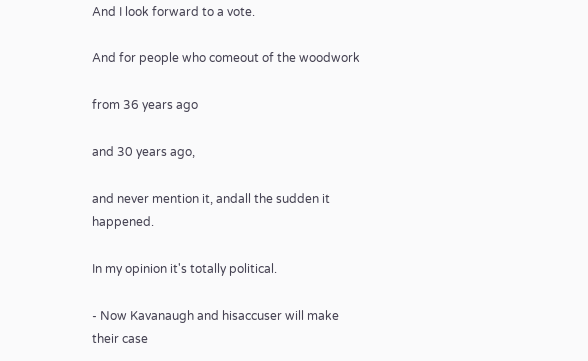And I look forward to a vote.

And for people who comeout of the woodwork

from 36 years ago

and 30 years ago,

and never mention it, andall the sudden it happened.

In my opinion it's totally political.

- Now Kavanaugh and hisaccuser will make their case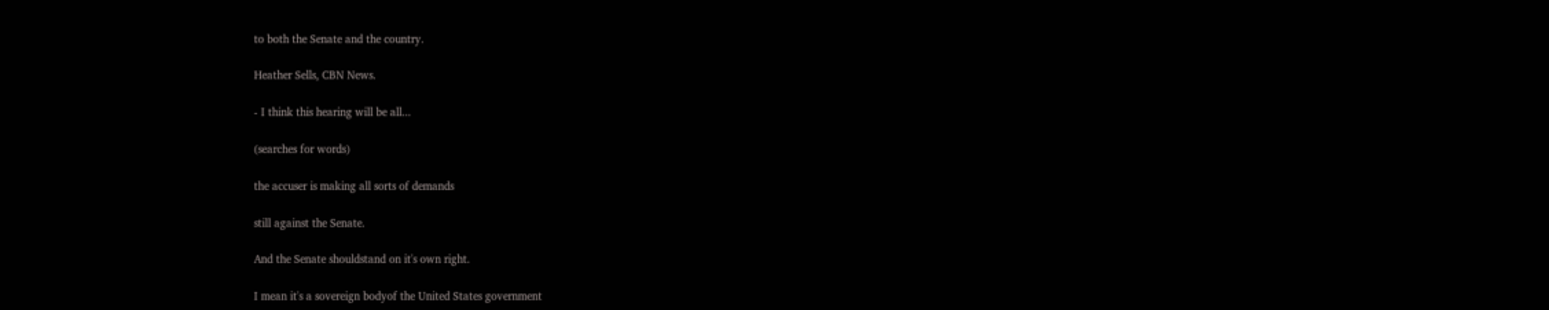to both the Senate and the country.

Heather Sells, CBN News.

- I think this hearing will be all...

(searches for words)

the accuser is making all sorts of demands

still against the Senate.

And the Senate shouldstand on it's own right.

I mean it's a sovereign bodyof the United States government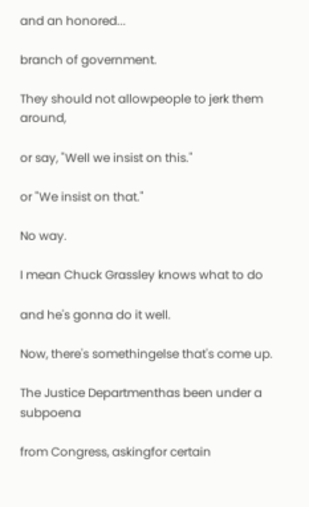and an honored...

branch of government.

They should not allowpeople to jerk them around,

or say, "Well we insist on this."

or "We insist on that."

No way.

I mean Chuck Grassley knows what to do

and he's gonna do it well.

Now, there's somethingelse that's come up.

The Justice Departmenthas been under a subpoena

from Congress, askingfor certain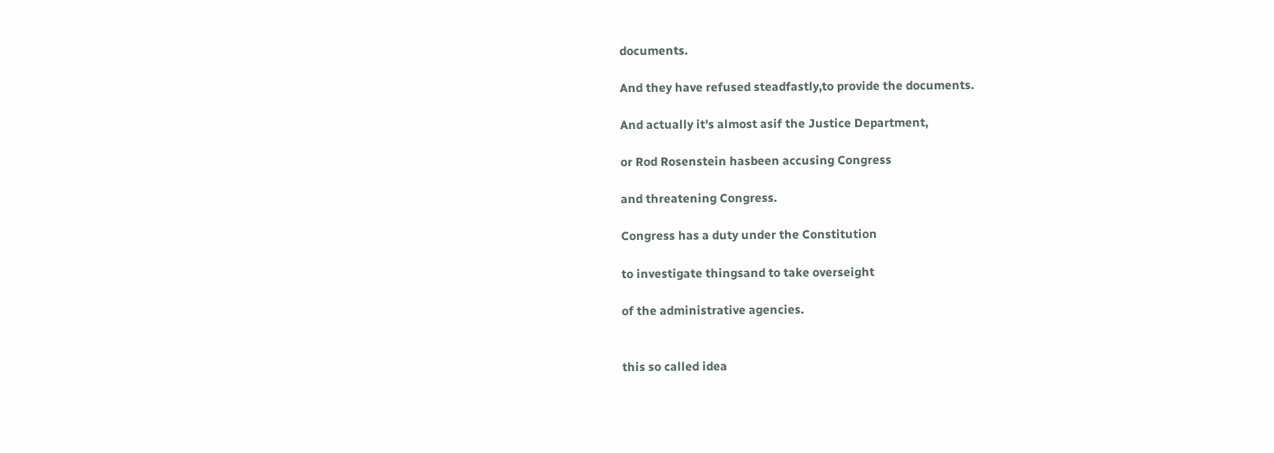documents.

And they have refused steadfastly,to provide the documents.

And actually it's almost asif the Justice Department,

or Rod Rosenstein hasbeen accusing Congress

and threatening Congress.

Congress has a duty under the Constitution

to investigate thingsand to take overseight

of the administrative agencies.


this so called idea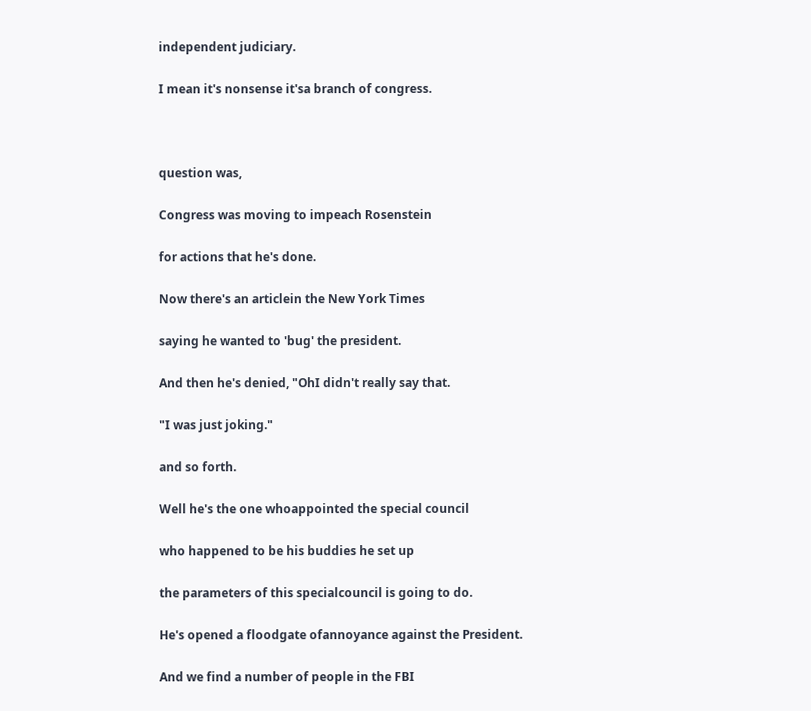independent judiciary.

I mean it's nonsense it'sa branch of congress.



question was,

Congress was moving to impeach Rosenstein

for actions that he's done.

Now there's an articlein the New York Times

saying he wanted to 'bug' the president.

And then he's denied, "OhI didn't really say that.

"I was just joking."

and so forth.

Well he's the one whoappointed the special council

who happened to be his buddies he set up

the parameters of this specialcouncil is going to do.

He's opened a floodgate ofannoyance against the President.

And we find a number of people in the FBI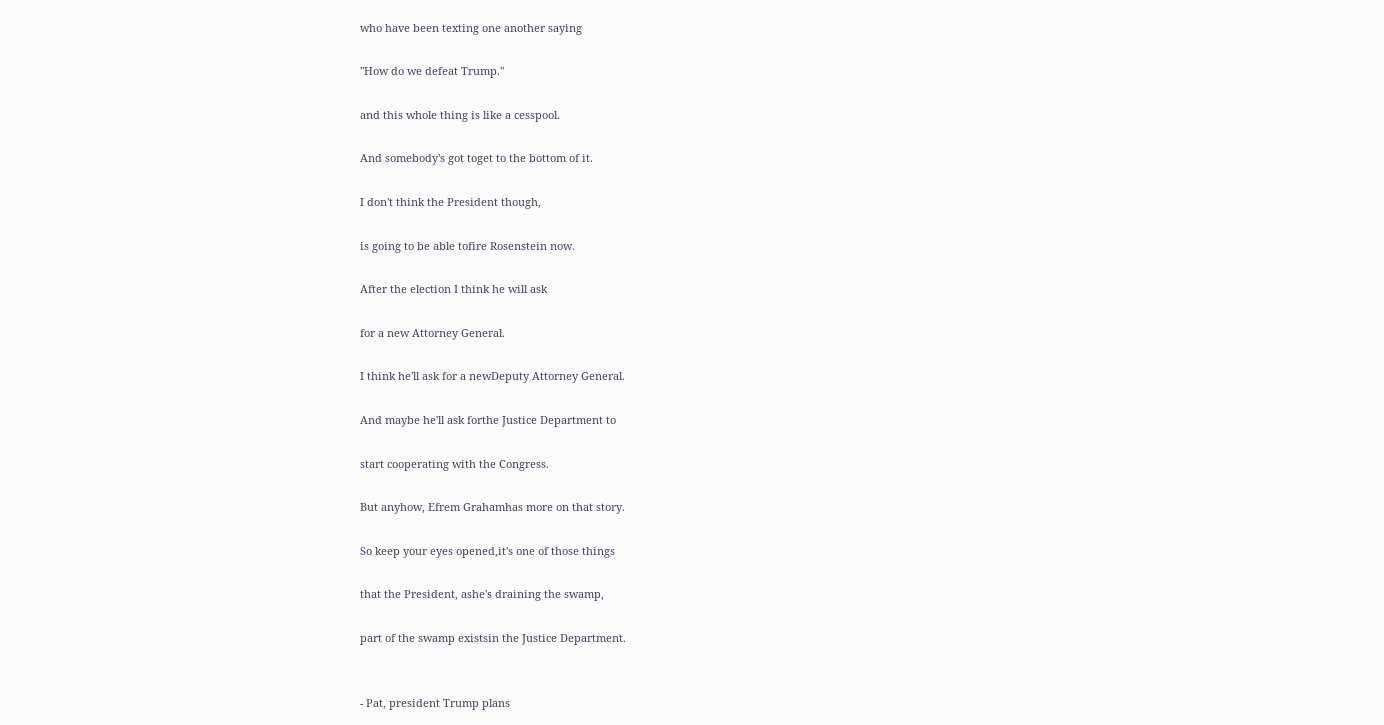who have been texting one another saying

"How do we defeat Trump."

and this whole thing is like a cesspool.

And somebody's got toget to the bottom of it.

I don't think the President though,

is going to be able tofire Rosenstein now.

After the election I think he will ask

for a new Attorney General.

I think he'll ask for a newDeputy Attorney General.

And maybe he'll ask forthe Justice Department to

start cooperating with the Congress.

But anyhow, Efrem Grahamhas more on that story.

So keep your eyes opened,it's one of those things

that the President, ashe's draining the swamp,

part of the swamp existsin the Justice Department.


- Pat, president Trump plans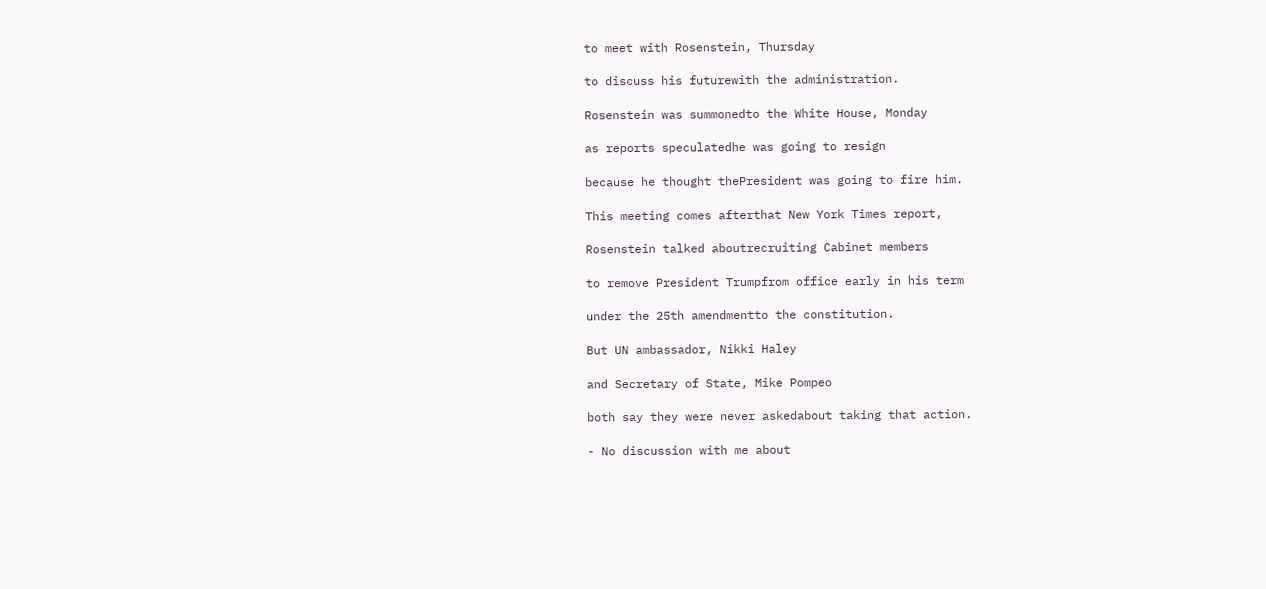to meet with Rosenstein, Thursday

to discuss his futurewith the administration.

Rosenstein was summonedto the White House, Monday

as reports speculatedhe was going to resign

because he thought thePresident was going to fire him.

This meeting comes afterthat New York Times report,

Rosenstein talked aboutrecruiting Cabinet members

to remove President Trumpfrom office early in his term

under the 25th amendmentto the constitution.

But UN ambassador, Nikki Haley

and Secretary of State, Mike Pompeo

both say they were never askedabout taking that action.

- No discussion with me about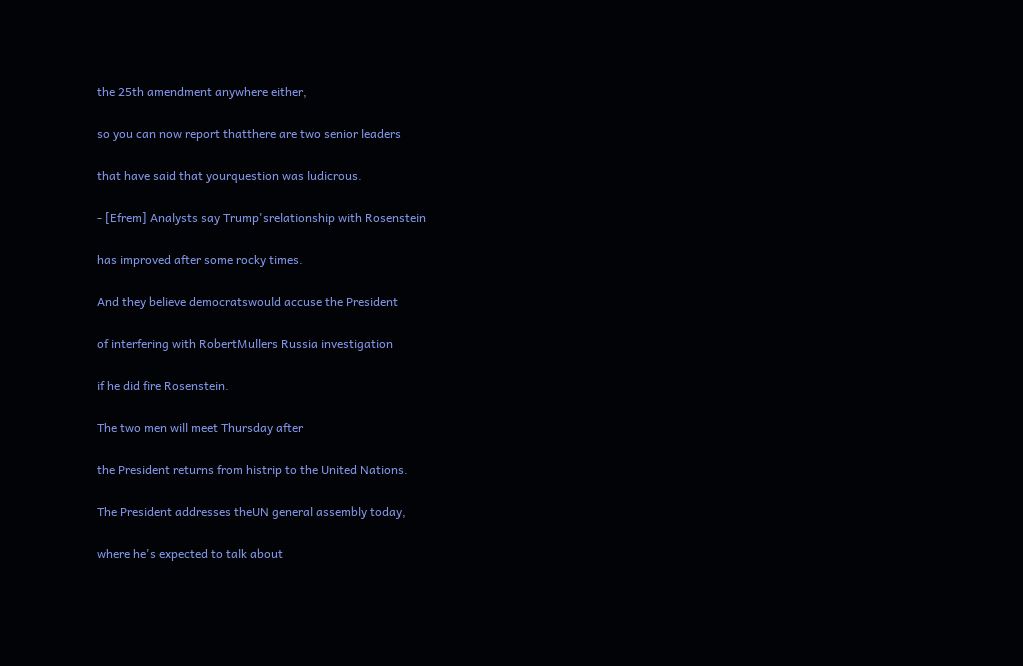the 25th amendment anywhere either,

so you can now report thatthere are two senior leaders

that have said that yourquestion was ludicrous.

- [Efrem] Analysts say Trump'srelationship with Rosenstein

has improved after some rocky times.

And they believe democratswould accuse the President

of interfering with RobertMullers Russia investigation

if he did fire Rosenstein.

The two men will meet Thursday after

the President returns from histrip to the United Nations.

The President addresses theUN general assembly today,

where he's expected to talk about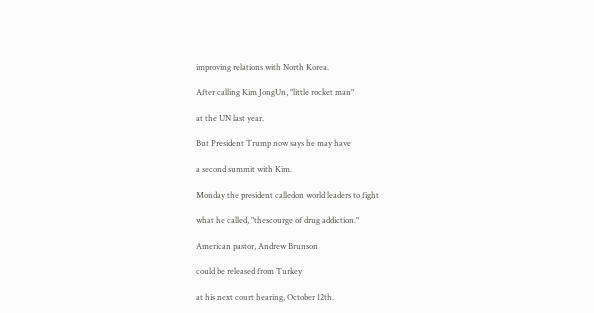improving relations with North Korea.

After calling Kim JongUn, "little rocket man"

at the UN last year.

But President Trump now says he may have

a second summit with Kim.

Monday the president calledon world leaders to fight

what he called, "thescourge of drug addiction."

American pastor, Andrew Brunson

could be released from Turkey

at his next court hearing, October 12th.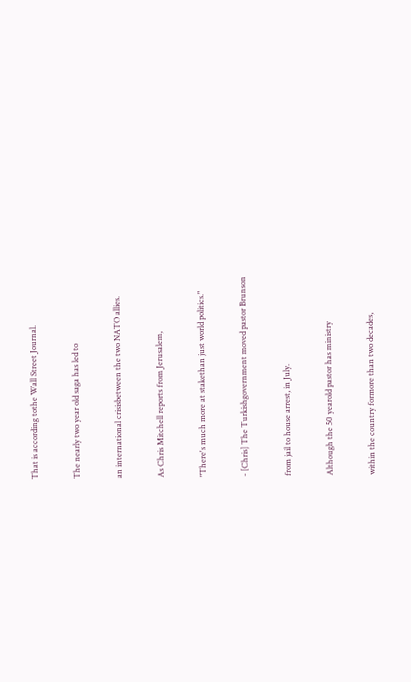That is according tothe Wall Street Journal.

The nearly two year old saga has led to

an international crisisbetween the two NATO allies.

As Chris Mitchell reports from Jerusalem,

"There's much more at stakethan just world politics."

- [Chris] The Turkishgovernment moved pastor Brunson

from jail to house arrest, in July.

Although the 50 yearold pastor has ministry

within the country formore than two decades,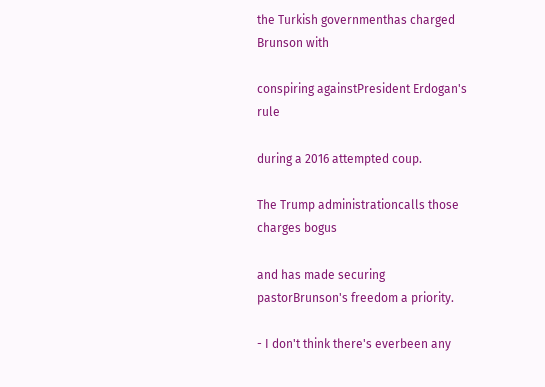the Turkish governmenthas charged Brunson with

conspiring againstPresident Erdogan's rule

during a 2016 attempted coup.

The Trump administrationcalls those charges bogus

and has made securing pastorBrunson's freedom a priority.

- I don't think there's everbeen any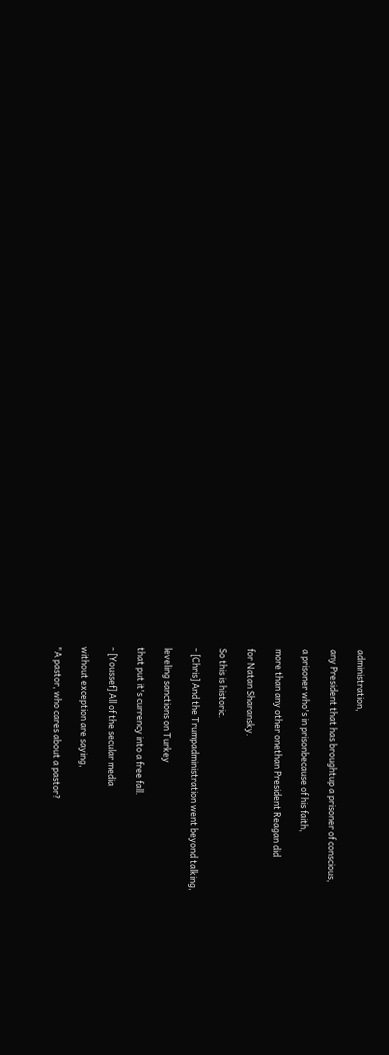administration,

any President that has broughtup a prisoner of conscious,

a prisoner who's in prisonbecause of his faith,

more than any other onethan President Reagan did

for Natan Sharansky.

So this is historic.

- [Chris] And the Trumpadministration went beyond talking,

leveling sanctions on Turkey

that put it's currency into a free fall.

- [Youssef] All of the secular media

without exception are saying,

"A pastor, who cares about a pastor?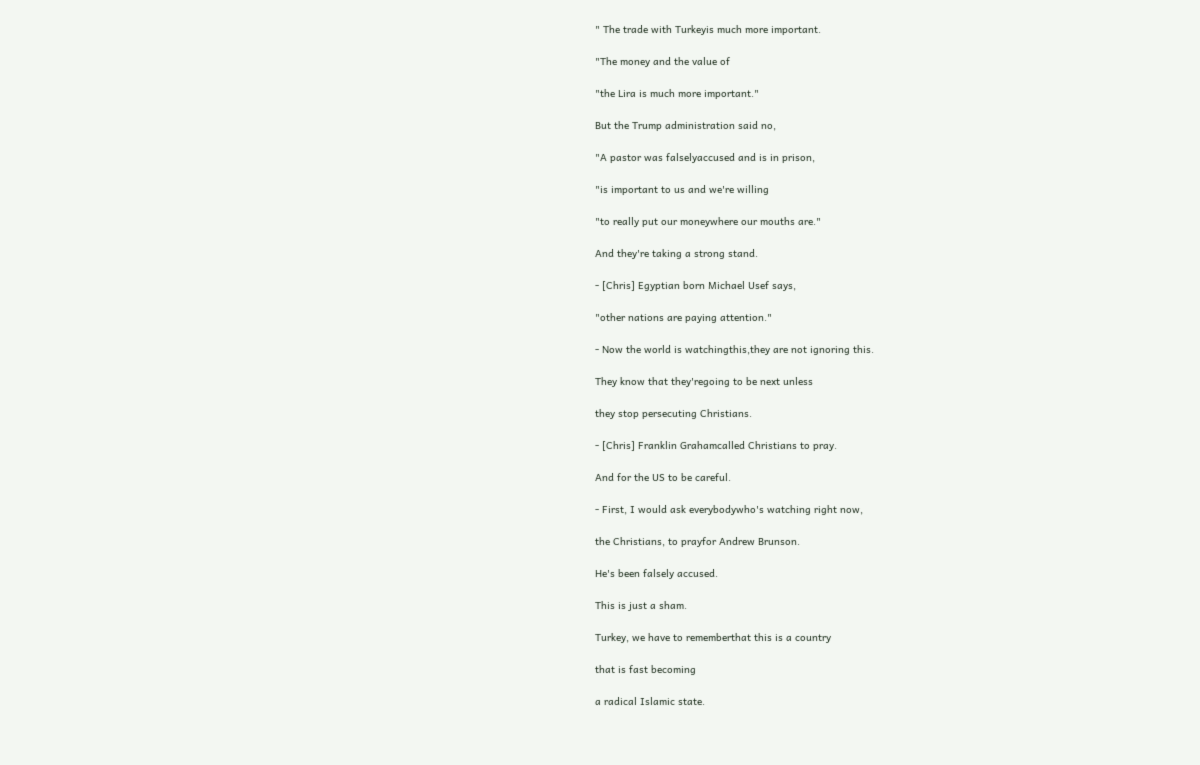" The trade with Turkeyis much more important.

"The money and the value of

"the Lira is much more important."

But the Trump administration said no,

"A pastor was falselyaccused and is in prison,

"is important to us and we're willing

"to really put our moneywhere our mouths are."

And they're taking a strong stand.

- [Chris] Egyptian born Michael Usef says,

"other nations are paying attention."

- Now the world is watchingthis,they are not ignoring this.

They know that they'regoing to be next unless

they stop persecuting Christians.

- [Chris] Franklin Grahamcalled Christians to pray.

And for the US to be careful.

- First, I would ask everybodywho's watching right now,

the Christians, to prayfor Andrew Brunson.

He's been falsely accused.

This is just a sham.

Turkey, we have to rememberthat this is a country

that is fast becoming

a radical Islamic state.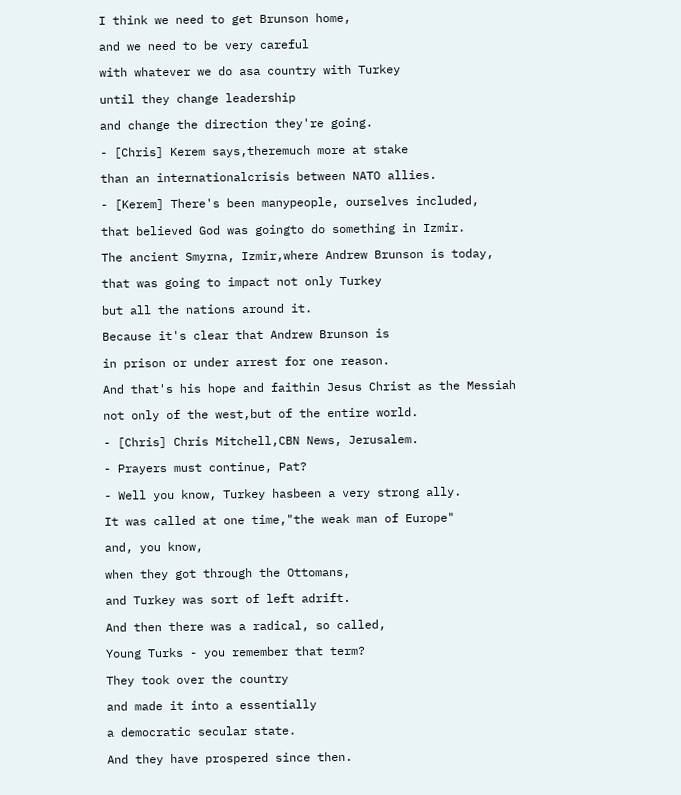I think we need to get Brunson home,

and we need to be very careful

with whatever we do asa country with Turkey

until they change leadership

and change the direction they're going.

- [Chris] Kerem says,theremuch more at stake

than an internationalcrisis between NATO allies.

- [Kerem] There's been manypeople, ourselves included,

that believed God was goingto do something in Izmir.

The ancient Smyrna, Izmir,where Andrew Brunson is today,

that was going to impact not only Turkey

but all the nations around it.

Because it's clear that Andrew Brunson is

in prison or under arrest for one reason.

And that's his hope and faithin Jesus Christ as the Messiah

not only of the west,but of the entire world.

- [Chris] Chris Mitchell,CBN News, Jerusalem.

- Prayers must continue, Pat?

- Well you know, Turkey hasbeen a very strong ally.

It was called at one time,"the weak man of Europe"

and, you know,

when they got through the Ottomans,

and Turkey was sort of left adrift.

And then there was a radical, so called,

Young Turks - you remember that term?

They took over the country

and made it into a essentially

a democratic secular state.

And they have prospered since then.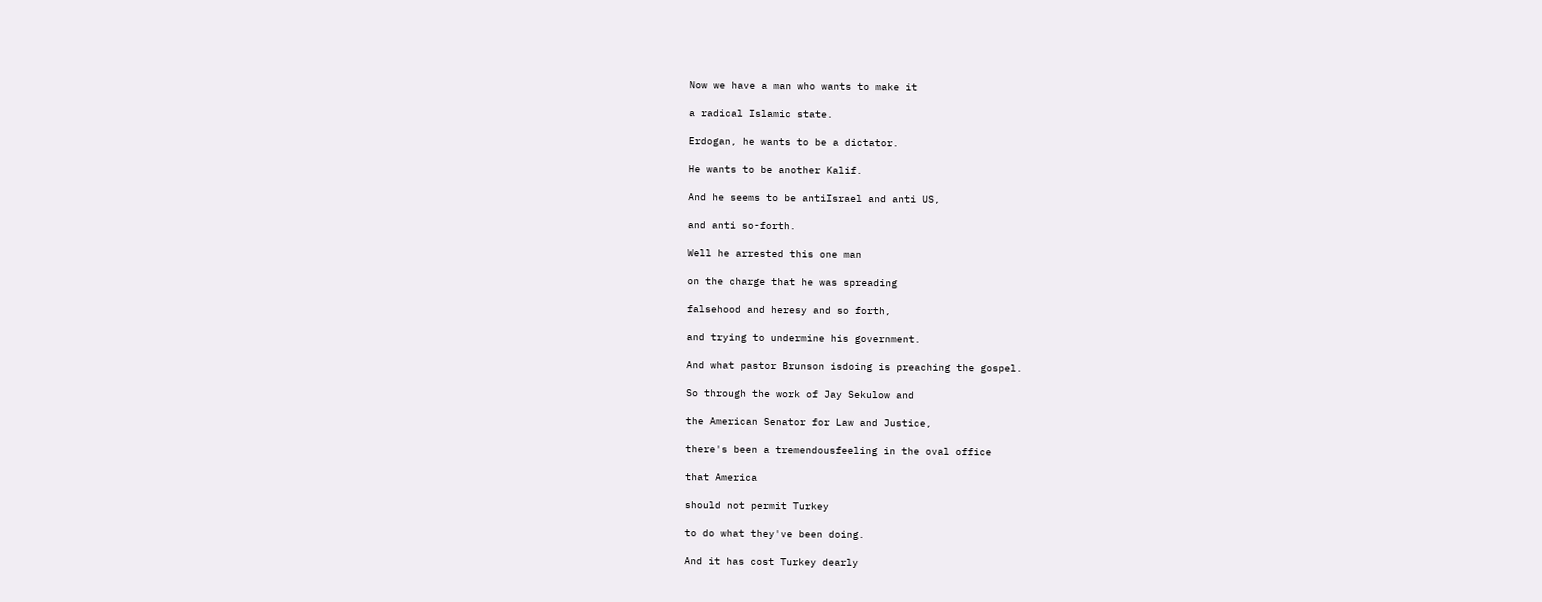Now we have a man who wants to make it

a radical Islamic state.

Erdogan, he wants to be a dictator.

He wants to be another Kalif.

And he seems to be antiIsrael and anti US,

and anti so-forth.

Well he arrested this one man

on the charge that he was spreading

falsehood and heresy and so forth,

and trying to undermine his government.

And what pastor Brunson isdoing is preaching the gospel.

So through the work of Jay Sekulow and

the American Senator for Law and Justice,

there's been a tremendousfeeling in the oval office

that America

should not permit Turkey

to do what they've been doing.

And it has cost Turkey dearly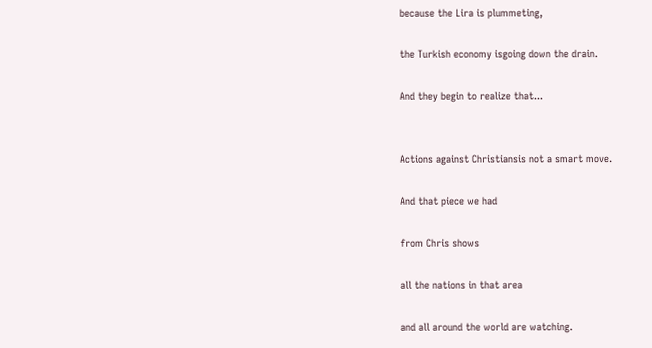because the Lira is plummeting,

the Turkish economy isgoing down the drain.

And they begin to realize that...


Actions against Christiansis not a smart move.

And that piece we had

from Chris shows

all the nations in that area

and all around the world are watching.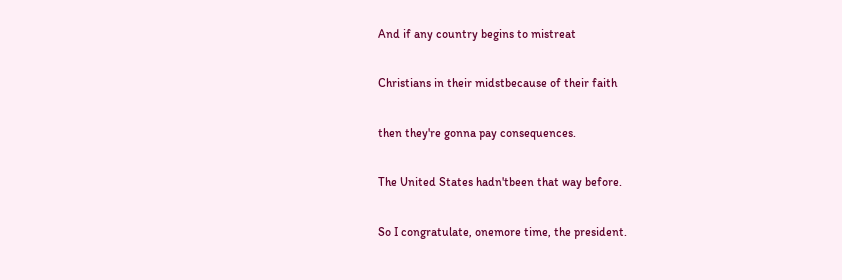And if any country begins to mistreat

Christians in their midstbecause of their faith

then they're gonna pay consequences.

The United States hadn'tbeen that way before.

So I congratulate, onemore time, the president.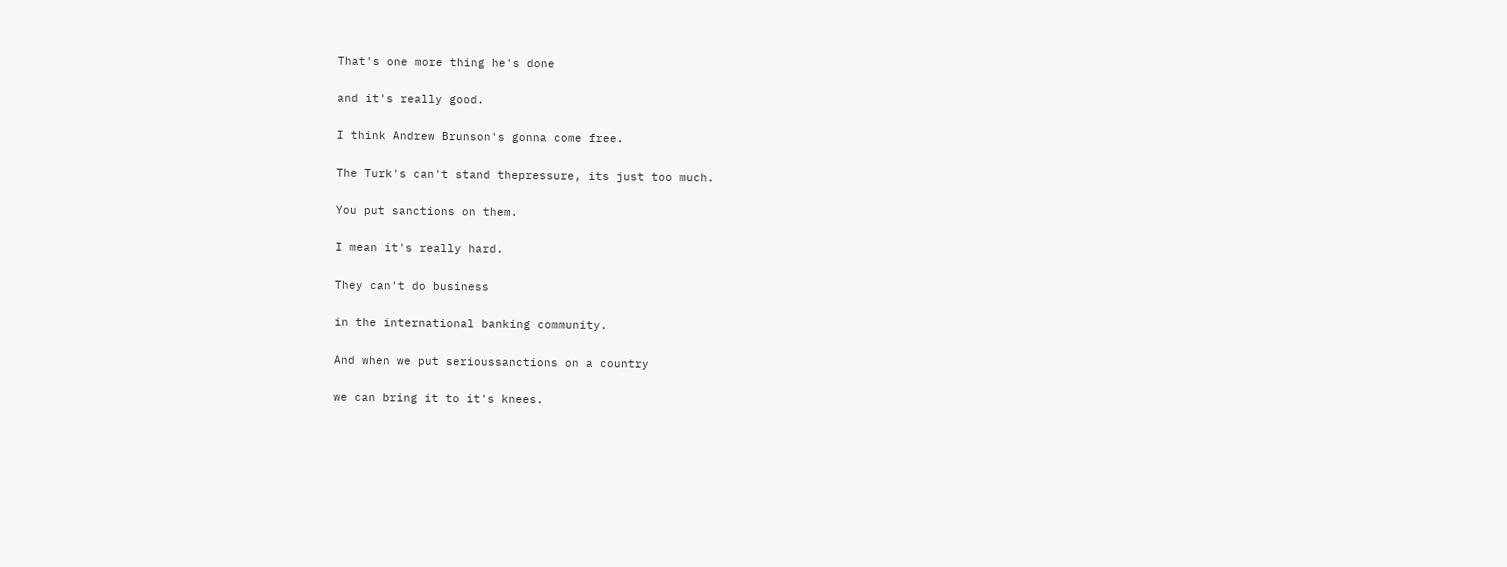That's one more thing he's done

and it's really good.

I think Andrew Brunson's gonna come free.

The Turk's can't stand thepressure, its just too much.

You put sanctions on them.

I mean it's really hard.

They can't do business

in the international banking community.

And when we put serioussanctions on a country

we can bring it to it's knees.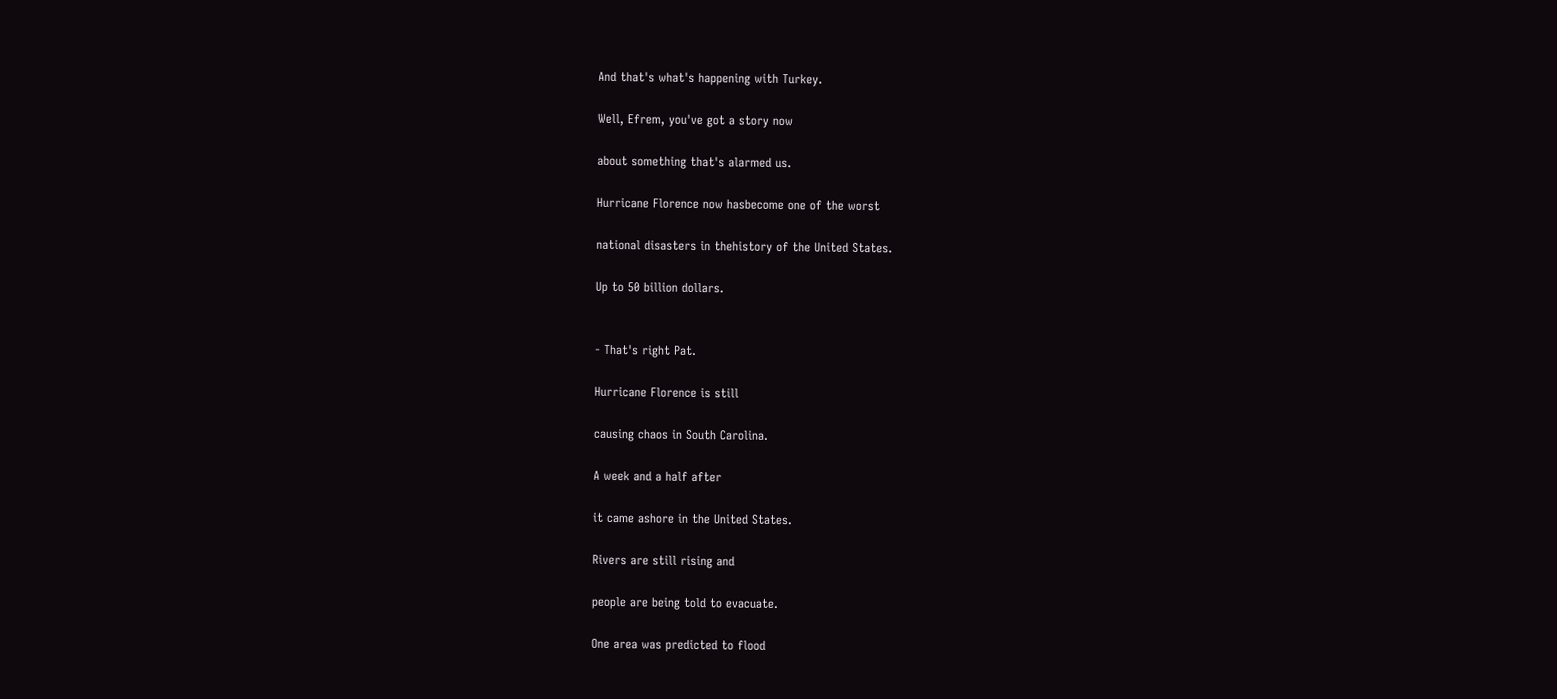And that's what's happening with Turkey.

Well, Efrem, you've got a story now

about something that's alarmed us.

Hurricane Florence now hasbecome one of the worst

national disasters in thehistory of the United States.

Up to 50 billion dollars.


- That's right Pat.

Hurricane Florence is still

causing chaos in South Carolina.

A week and a half after

it came ashore in the United States.

Rivers are still rising and

people are being told to evacuate.

One area was predicted to flood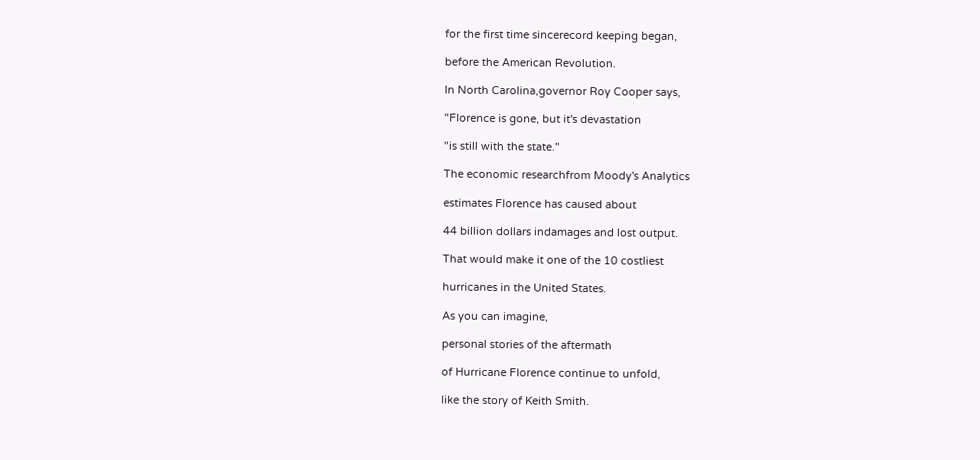for the first time sincerecord keeping began,

before the American Revolution.

In North Carolina,governor Roy Cooper says,

"Florence is gone, but it's devastation

"is still with the state."

The economic researchfrom Moody's Analytics

estimates Florence has caused about

44 billion dollars indamages and lost output.

That would make it one of the 10 costliest

hurricanes in the United States.

As you can imagine,

personal stories of the aftermath

of Hurricane Florence continue to unfold,

like the story of Keith Smith.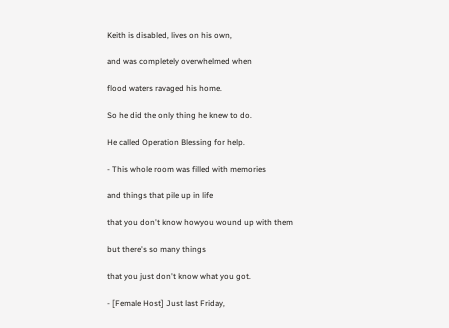Keith is disabled, lives on his own,

and was completely overwhelmed when

flood waters ravaged his home.

So he did the only thing he knew to do.

He called Operation Blessing for help.

- This whole room was filled with memories

and things that pile up in life

that you don't know howyou wound up with them

but there's so many things

that you just don't know what you got.

- [Female Host] Just last Friday,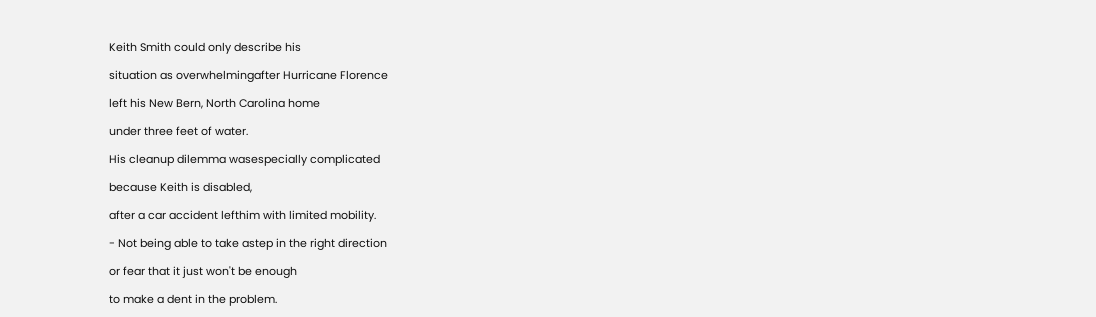Keith Smith could only describe his

situation as overwhelmingafter Hurricane Florence

left his New Bern, North Carolina home

under three feet of water.

His cleanup dilemma wasespecially complicated

because Keith is disabled,

after a car accident lefthim with limited mobility.

- Not being able to take astep in the right direction

or fear that it just won't be enough

to make a dent in the problem.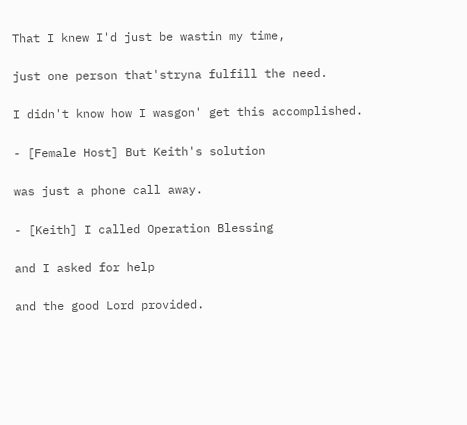That I knew I'd just be wastin my time,

just one person that'stryna fulfill the need.

I didn't know how I wasgon' get this accomplished.

- [Female Host] But Keith's solution

was just a phone call away.

- [Keith] I called Operation Blessing

and I asked for help

and the good Lord provided.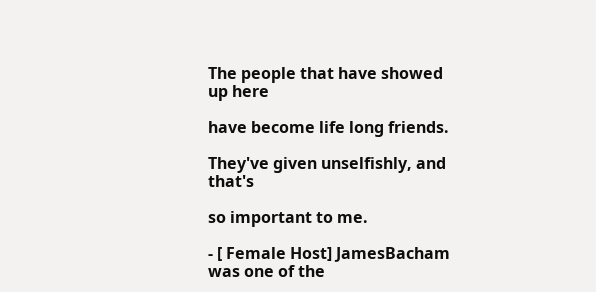The people that have showed up here

have become life long friends.

They've given unselfishly, and that's

so important to me.

- [ Female Host] JamesBacham was one of the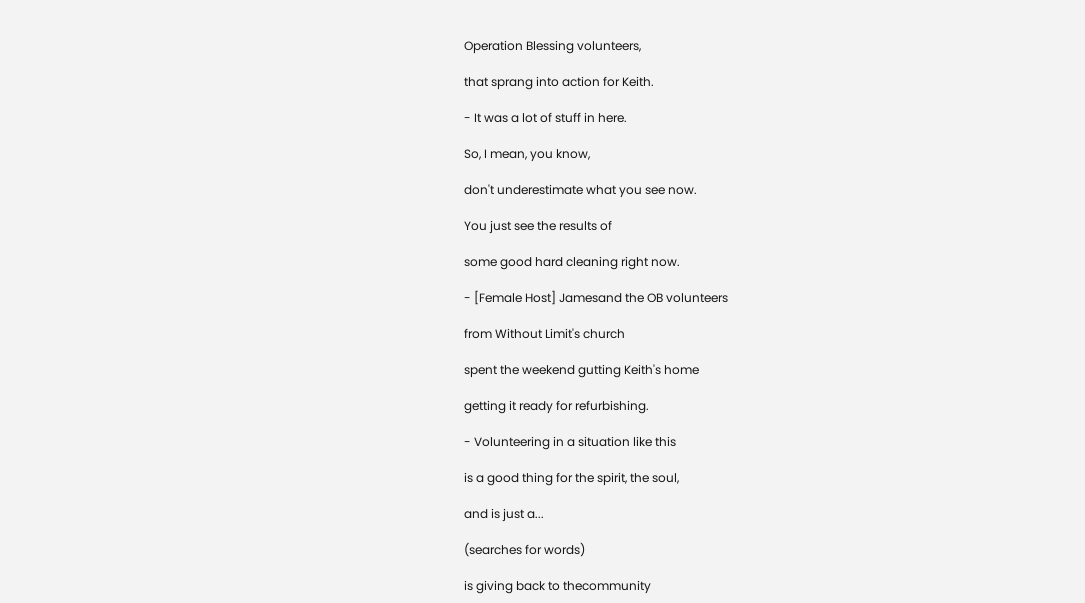Operation Blessing volunteers,

that sprang into action for Keith.

- It was a lot of stuff in here.

So, I mean, you know,

don't underestimate what you see now.

You just see the results of

some good hard cleaning right now.

- [Female Host] Jamesand the OB volunteers

from Without Limit's church

spent the weekend gutting Keith's home

getting it ready for refurbishing.

- Volunteering in a situation like this

is a good thing for the spirit, the soul,

and is just a...

(searches for words)

is giving back to thecommunity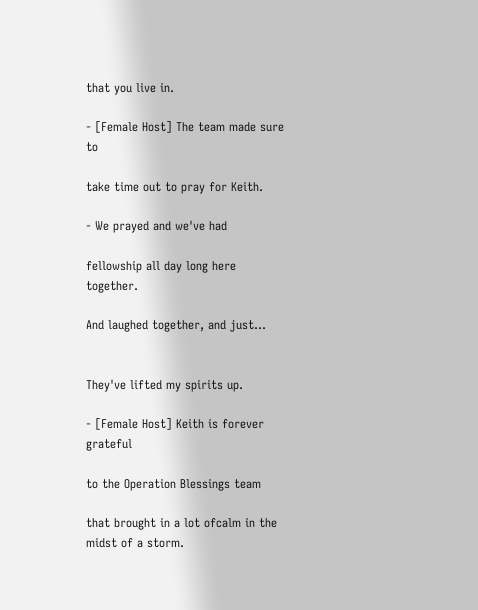that you live in.

- [Female Host] The team made sure to

take time out to pray for Keith.

- We prayed and we've had

fellowship all day long here together.

And laughed together, and just...


They've lifted my spirits up.

- [Female Host] Keith is forever grateful

to the Operation Blessings team

that brought in a lot ofcalm in the midst of a storm.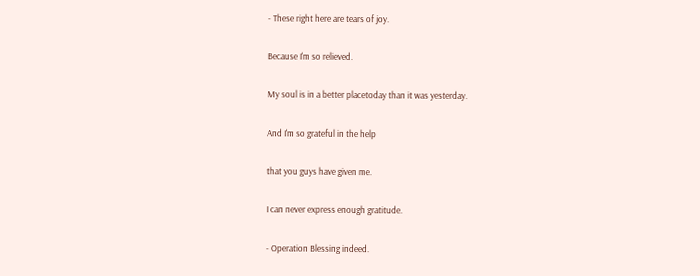- These right here are tears of joy.

Because I'm so relieved.

My soul is in a better placetoday than it was yesterday.

And I'm so grateful in the help

that you guys have given me.

I can never express enough gratitude.

- Operation Blessing indeed.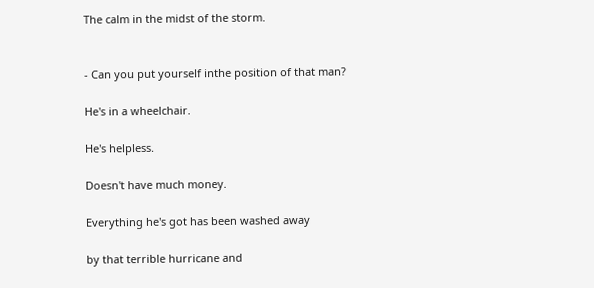The calm in the midst of the storm.


- Can you put yourself inthe position of that man?

He's in a wheelchair.

He's helpless.

Doesn't have much money.

Everything he's got has been washed away

by that terrible hurricane and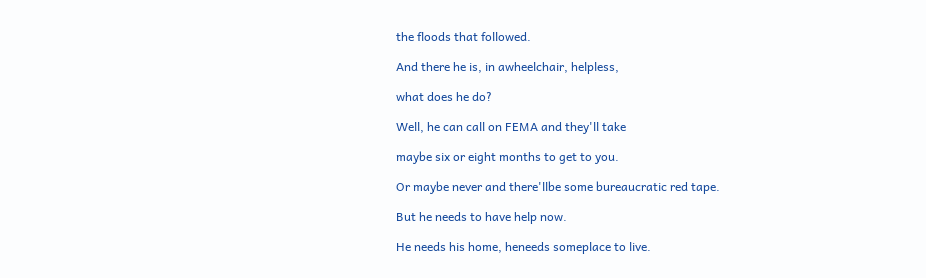the floods that followed.

And there he is, in awheelchair, helpless,

what does he do?

Well, he can call on FEMA and they'll take

maybe six or eight months to get to you.

Or maybe never and there'llbe some bureaucratic red tape.

But he needs to have help now.

He needs his home, heneeds someplace to live.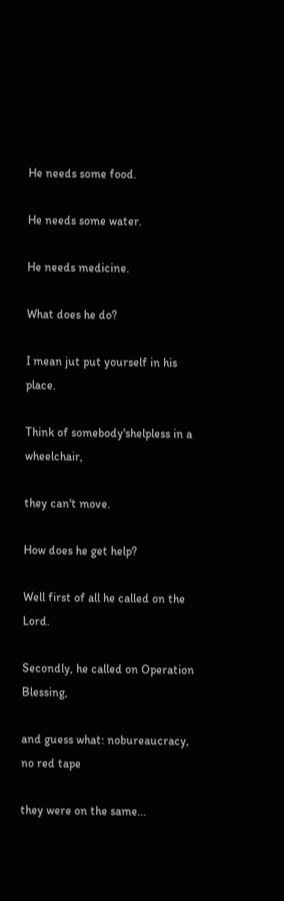He needs some food.

He needs some water.

He needs medicine.

What does he do?

I mean jut put yourself in his place.

Think of somebody'shelpless in a wheelchair,

they can't move.

How does he get help?

Well first of all he called on the Lord.

Secondly, he called on Operation Blessing,

and guess what: nobureaucracy, no red tape

they were on the same...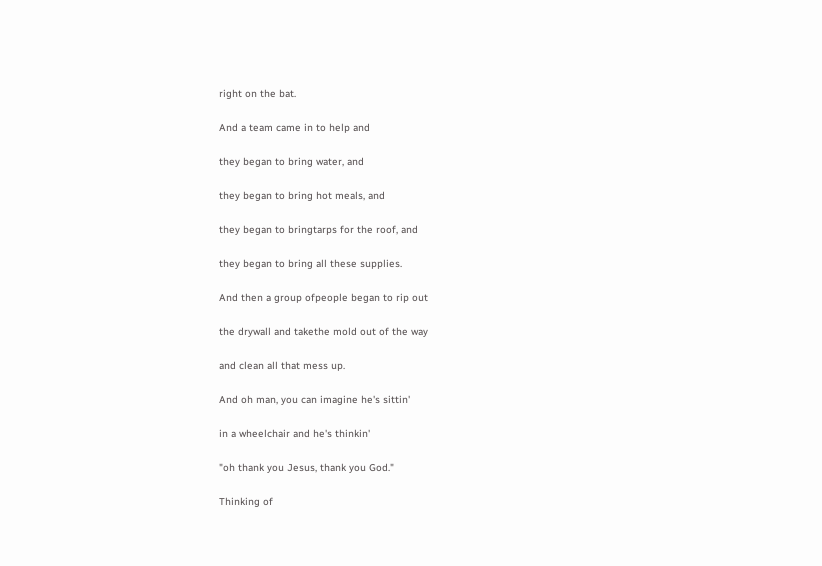right on the bat.

And a team came in to help and

they began to bring water, and

they began to bring hot meals, and

they began to bringtarps for the roof, and

they began to bring all these supplies.

And then a group ofpeople began to rip out

the drywall and takethe mold out of the way

and clean all that mess up.

And oh man, you can imagine he's sittin'

in a wheelchair and he's thinkin'

"oh thank you Jesus, thank you God."

Thinking of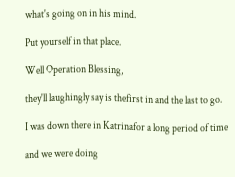what's going on in his mind.

Put yourself in that place.

Well Operation Blessing,

they'll laughingly say is thefirst in and the last to go.

I was down there in Katrinafor a long period of time

and we were doing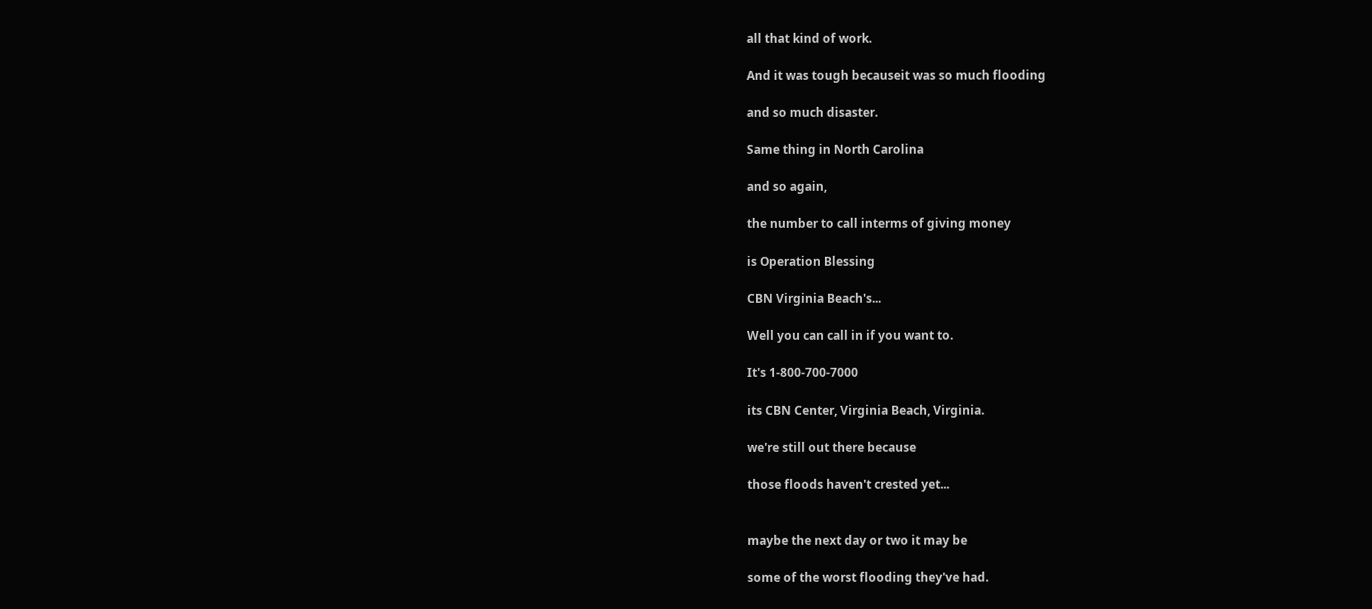all that kind of work.

And it was tough becauseit was so much flooding

and so much disaster.

Same thing in North Carolina

and so again,

the number to call interms of giving money

is Operation Blessing

CBN Virginia Beach's...

Well you can call in if you want to.

It's 1-800-700-7000

its CBN Center, Virginia Beach, Virginia.

we're still out there because

those floods haven't crested yet...


maybe the next day or two it may be

some of the worst flooding they've had.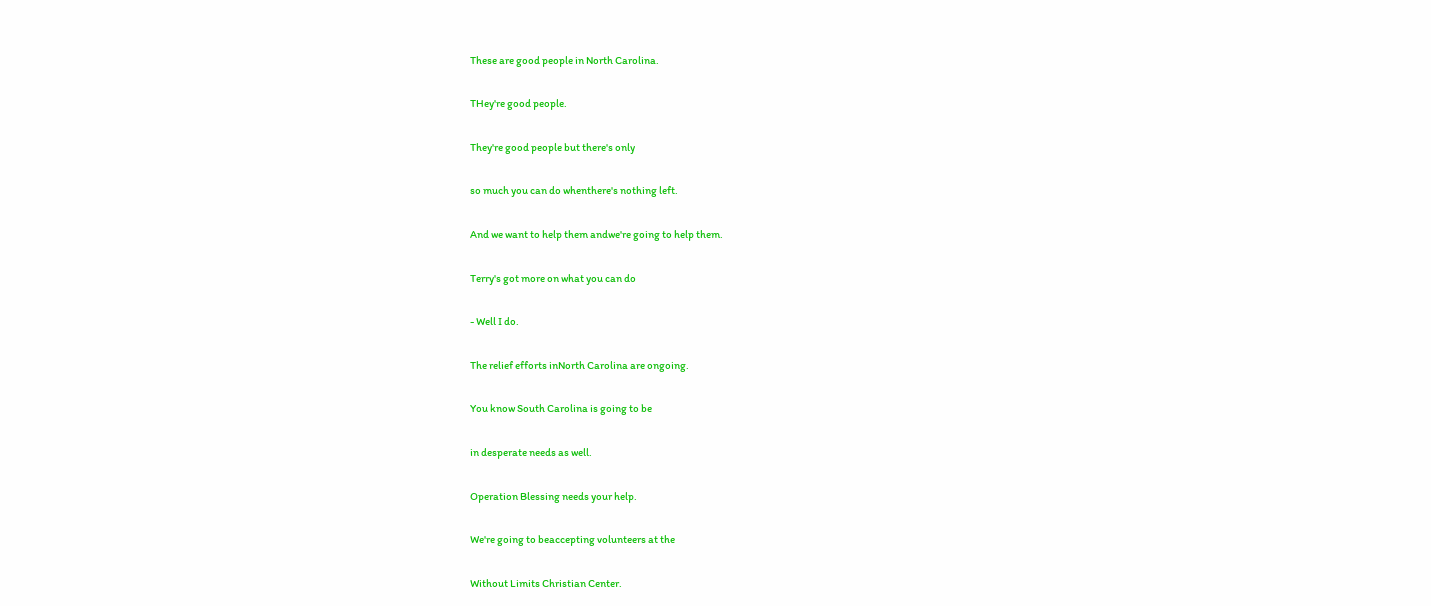These are good people in North Carolina.

THey're good people.

They're good people but there's only

so much you can do whenthere's nothing left.

And we want to help them andwe're going to help them.

Terry's got more on what you can do

- Well I do.

The relief efforts inNorth Carolina are ongoing.

You know South Carolina is going to be

in desperate needs as well.

Operation Blessing needs your help.

We're going to beaccepting volunteers at the

Without Limits Christian Center.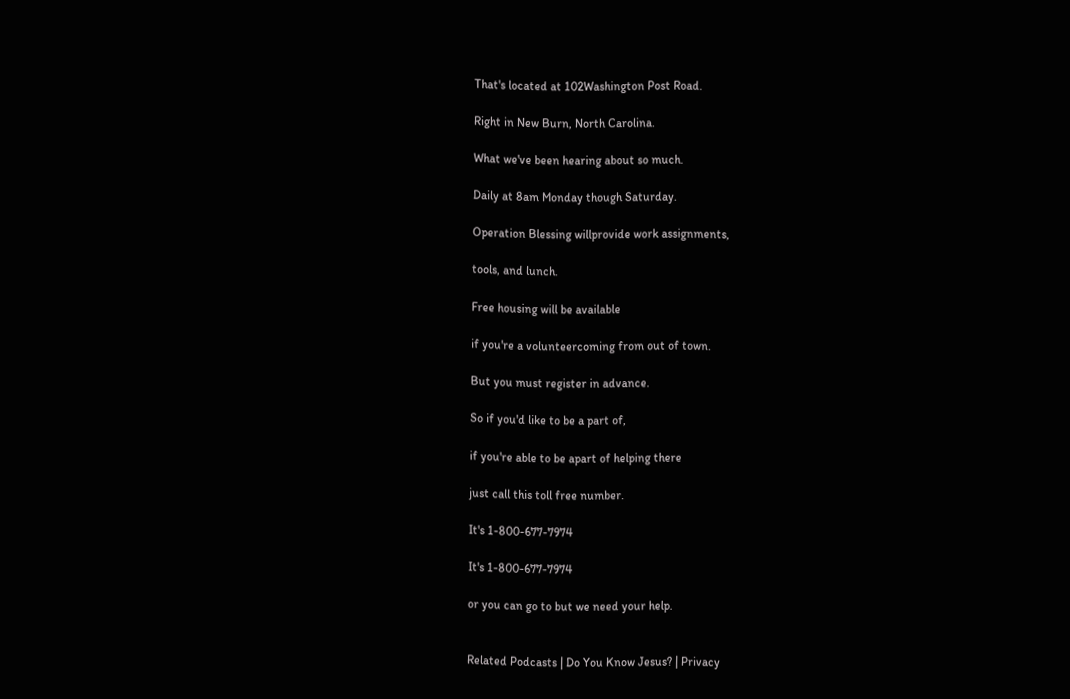That's located at 102Washington Post Road.

Right in New Burn, North Carolina.

What we've been hearing about so much.

Daily at 8am Monday though Saturday.

Operation Blessing willprovide work assignments,

tools, and lunch.

Free housing will be available

if you're a volunteercoming from out of town.

But you must register in advance.

So if you'd like to be a part of,

if you're able to be apart of helping there

just call this toll free number.

It's 1-800-677-7974

It's 1-800-677-7974

or you can go to but we need your help.


Related Podcasts | Do You Know Jesus? | Privacy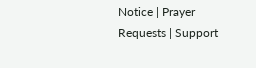Notice | Prayer Requests | Support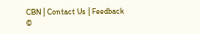CBN | Contact Us | Feedback
©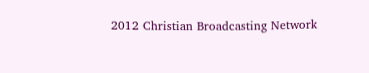2012 Christian Broadcasting Network